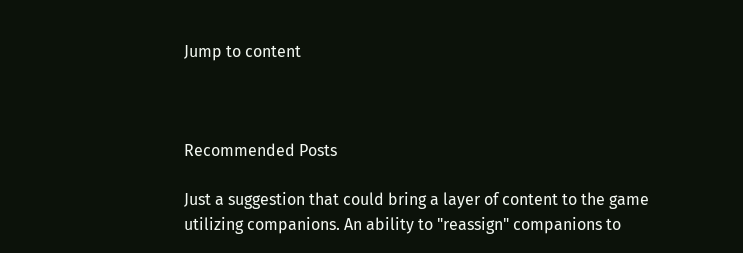Jump to content



Recommended Posts

Just a suggestion that could bring a layer of content to the game utilizing companions. An ability to "reassign" companions to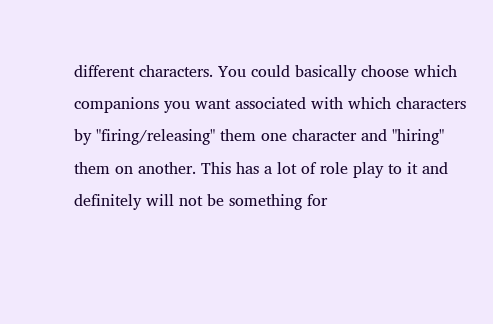different characters. You could basically choose which companions you want associated with which characters by "firing/releasing" them one character and "hiring" them on another. This has a lot of role play to it and definitely will not be something for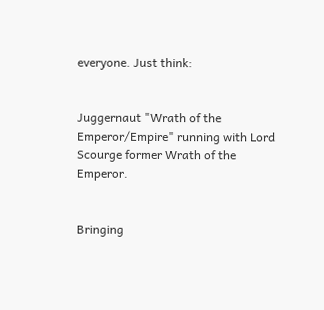everyone. Just think:


Juggernaut "Wrath of the Emperor/Empire" running with Lord Scourge former Wrath of the Emperor.


Bringing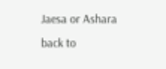Jaesa or Ashara back to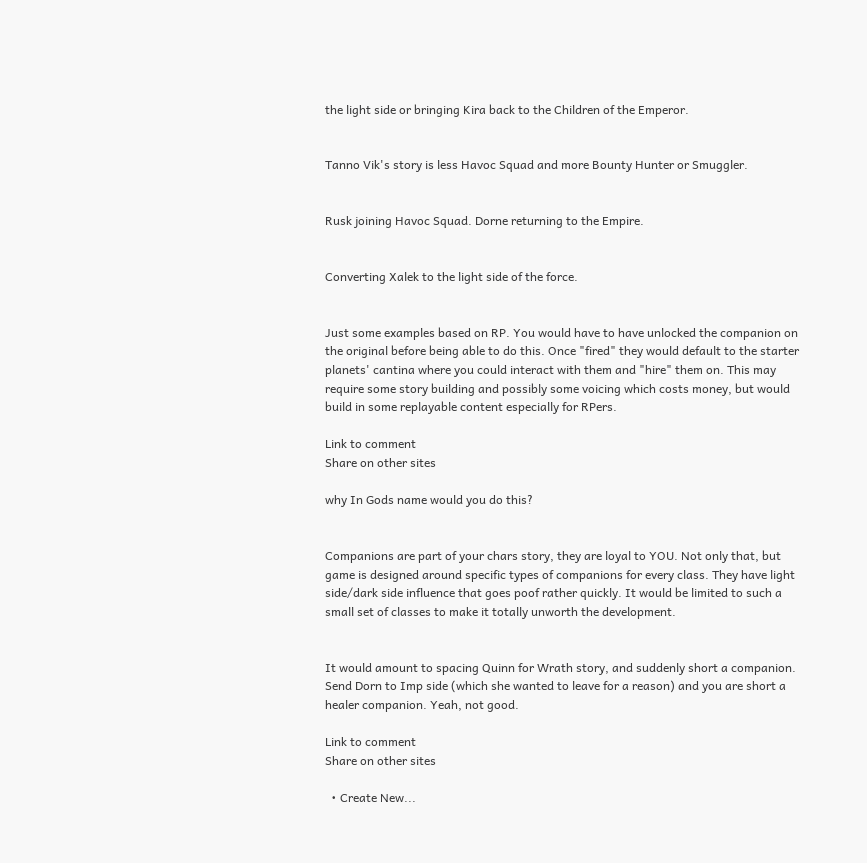the light side or bringing Kira back to the Children of the Emperor.


Tanno Vik's story is less Havoc Squad and more Bounty Hunter or Smuggler.


Rusk joining Havoc Squad. Dorne returning to the Empire.


Converting Xalek to the light side of the force.


Just some examples based on RP. You would have to have unlocked the companion on the original before being able to do this. Once "fired" they would default to the starter planets' cantina where you could interact with them and "hire" them on. This may require some story building and possibly some voicing which costs money, but would build in some replayable content especially for RPers.

Link to comment
Share on other sites

why In Gods name would you do this?


Companions are part of your chars story, they are loyal to YOU. Not only that, but game is designed around specific types of companions for every class. They have light side/dark side influence that goes poof rather quickly. It would be limited to such a small set of classes to make it totally unworth the development.


It would amount to spacing Quinn for Wrath story, and suddenly short a companion. Send Dorn to Imp side (which she wanted to leave for a reason) and you are short a healer companion. Yeah, not good.

Link to comment
Share on other sites

  • Create New...